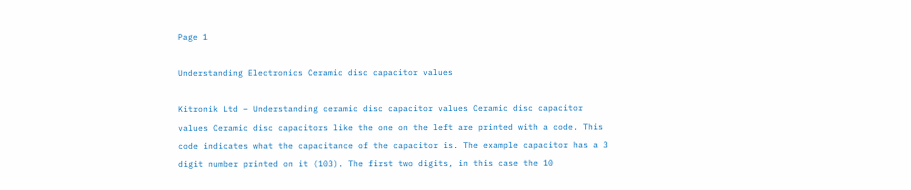Page 1

Understanding Electronics Ceramic disc capacitor values

Kitronik Ltd – Understanding ceramic disc capacitor values Ceramic disc capacitor values Ceramic disc capacitors like the one on the left are printed with a code. This code indicates what the capacitance of the capacitor is. The example capacitor has a 3 digit number printed on it (103). The first two digits, in this case the 10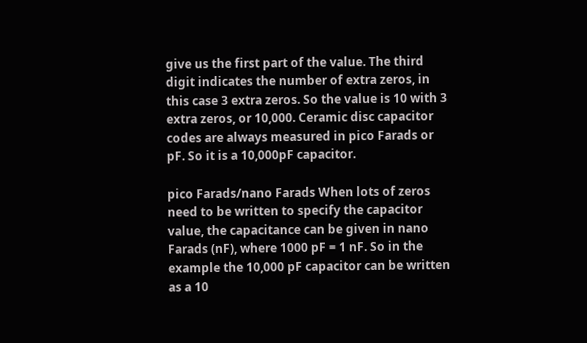give us the first part of the value. The third digit indicates the number of extra zeros, in this case 3 extra zeros. So the value is 10 with 3 extra zeros, or 10,000. Ceramic disc capacitor codes are always measured in pico Farads or pF. So it is a 10,000pF capacitor.

pico Farads/nano Farads When lots of zeros need to be written to specify the capacitor value, the capacitance can be given in nano Farads (nF), where 1000 pF = 1 nF. So in the example the 10,000 pF capacitor can be written as a 10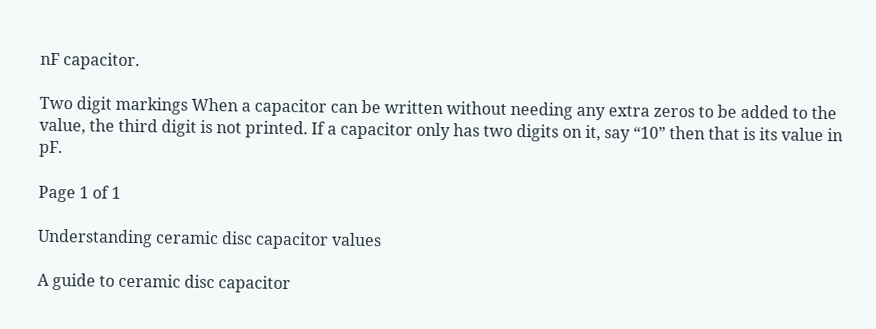nF capacitor.

Two digit markings When a capacitor can be written without needing any extra zeros to be added to the value, the third digit is not printed. If a capacitor only has two digits on it, say “10” then that is its value in pF.

Page 1 of 1

Understanding ceramic disc capacitor values

A guide to ceramic disc capacitor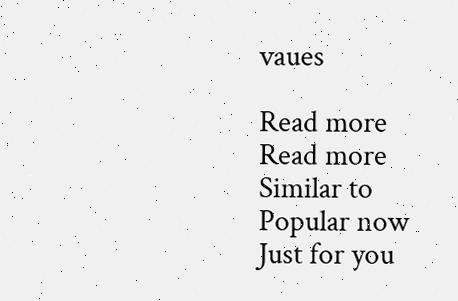vaues

Read more
Read more
Similar to
Popular now
Just for you